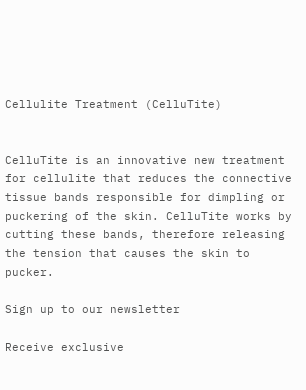Cellulite Treatment (CelluTite)


CelluTite is an innovative new treatment for cellulite that reduces the connective tissue bands responsible for dimpling or puckering of the skin. CelluTite works by cutting these bands, therefore releasing the tension that causes the skin to pucker.

Sign up to our newsletter

Receive exclusive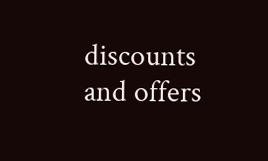discounts and offers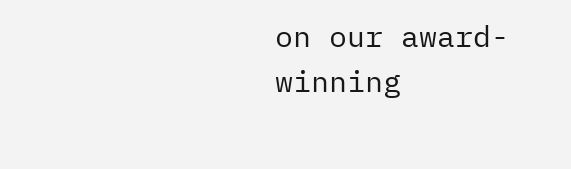on our award-winning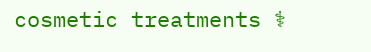cosmetic treatments ⚕